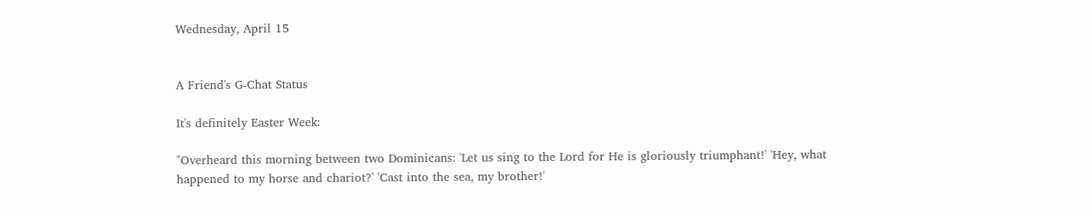Wednesday, April 15


A Friend's G-Chat Status

It's definitely Easter Week:

"Overheard this morning between two Dominicans: 'Let us sing to the Lord for He is gloriously triumphant!' 'Hey, what happened to my horse and chariot?' 'Cast into the sea, my brother!'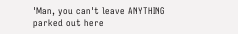'Man, you can't leave ANYTHING parked out here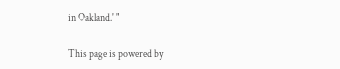in Oakland.' "

This page is powered by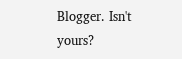Blogger. Isn't yours?